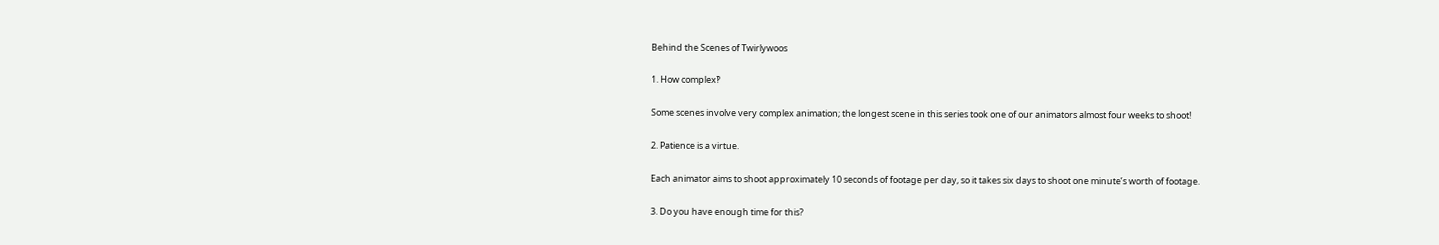Behind the Scenes of Twirlywoos

1. How complex‽

Some scenes involve very complex animation; the longest scene in this series took one of our animators almost four weeks to shoot!

2. Patience is a virtue.

Each animator aims to shoot approximately 10 seconds of footage per day, so it takes six days to shoot one minute’s worth of footage.

3. Do you have enough time for this?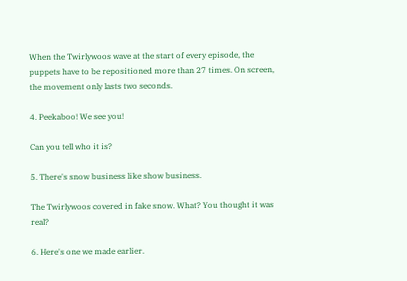When the Twirlywoos wave at the start of every episode, the puppets have to be repositioned more than 27 times. On screen, the movement only lasts two seconds.

4. Peekaboo! We see you!

Can you tell who it is?

5. There's snow business like show business.

The Twirlywoos covered in fake snow. What? You thought it was real?

6. Here's one we made earlier.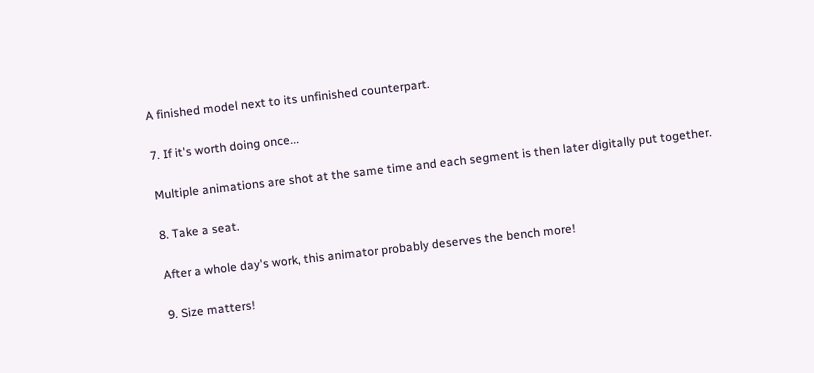A finished model next to its unfinished counterpart.

7. If it's worth doing once...

Multiple animations are shot at the same time and each segment is then later digitally put together.

8. Take a seat.

After a whole day's work, this animator probably deserves the bench more!

9. Size matters!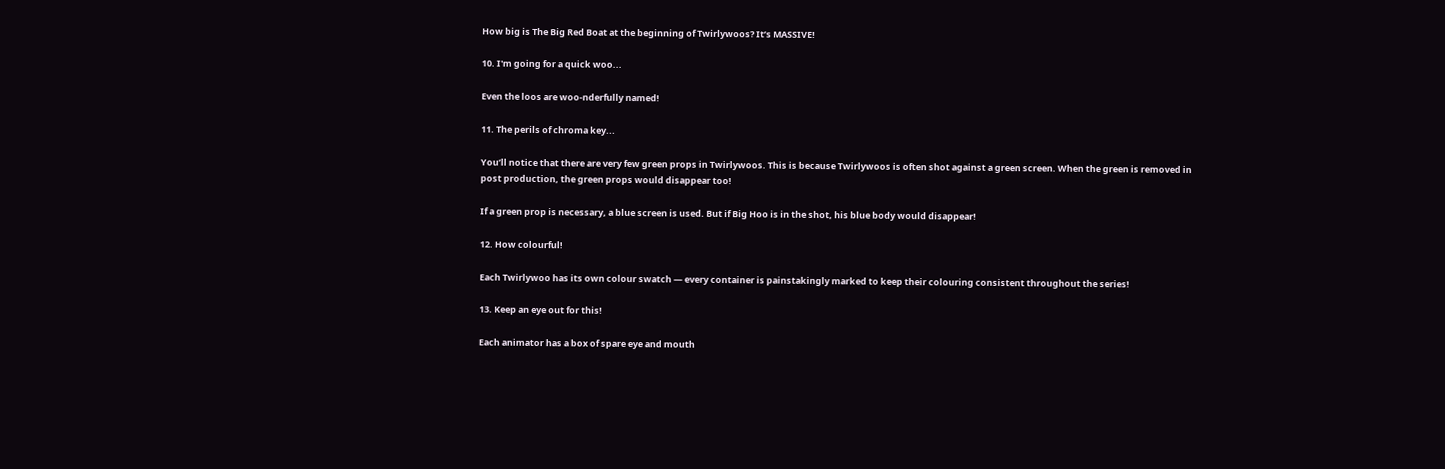How big is The Big Red Boat at the beginning of Twirlywoos? It’s MASSIVE!

10. I'm going for a quick woo...

Even the loos are woo-nderfully named!

11. The perils of chroma key...

You’ll notice that there are very few green props in Twirlywoos. This is because Twirlywoos is often shot against a green screen. When the green is removed in post production, the green props would disappear too!

If a green prop is necessary, a blue screen is used. But if Big Hoo is in the shot, his blue body would disappear!

12. How colourful!

Each Twirlywoo has its own colour swatch — every container is painstakingly marked to keep their colouring consistent throughout the series!

13. Keep an eye out for this!

Each animator has a box of spare eye and mouth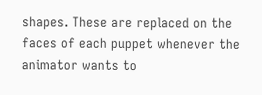shapes. These are replaced on the faces of each puppet whenever the animator wants to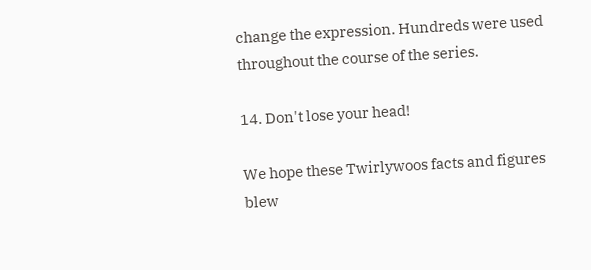change the expression. Hundreds were used throughout the course of the series.

14. Don't lose your head!

We hope these Twirlywoos facts and figures blew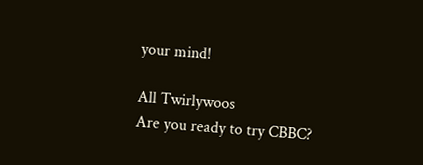your mind!

All Twirlywoos
Are you ready to try CBBC?